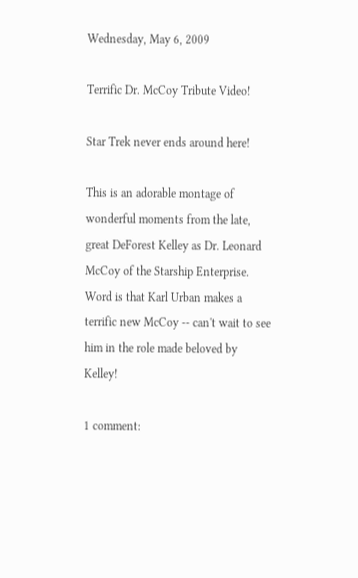Wednesday, May 6, 2009

Terrific Dr. McCoy Tribute Video!

Star Trek never ends around here!

This is an adorable montage of wonderful moments from the late, great DeForest Kelley as Dr. Leonard McCoy of the Starship Enterprise. Word is that Karl Urban makes a terrific new McCoy -- can't wait to see him in the role made beloved by Kelley!

1 comment: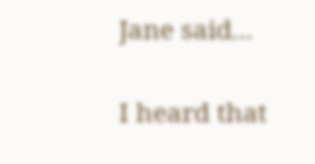Jane said...

I heard that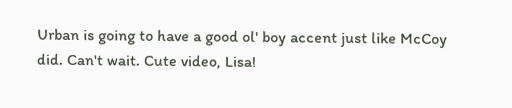Urban is going to have a good ol' boy accent just like McCoy did. Can't wait. Cute video, Lisa!